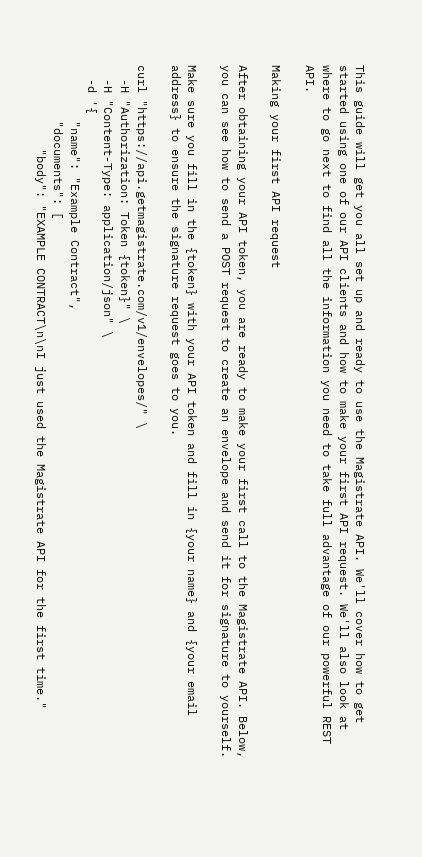This guide will get you all set up and ready to use the Magistrate API. We'll cover how to get started using one of our API clients and how to make your first API request. We'll also look at where to go next to find all the information you need to take full advantage of our powerful REST API.

Making your first API request

After obtaining your API token, you are ready to make your first call to the Magistrate API. Below, you can see how to send a POST request to create an envelope and send it for signature to yourself.

Make sure you fill in the {token} with your API token and fill in {your name} and {your email address} to ensure the signature request goes to you.

curl "https://api.getmagistrate.com/v1/envelopes/" \
  -H "Authorization: Token {token}" \
  -H "Content-Type: application/json" \
  -d '{
        "name": "Example Contract",
        "documents": [
            "body": "EXAMPLE CONTRACT\n\nI just used the Magistrate API for the first time."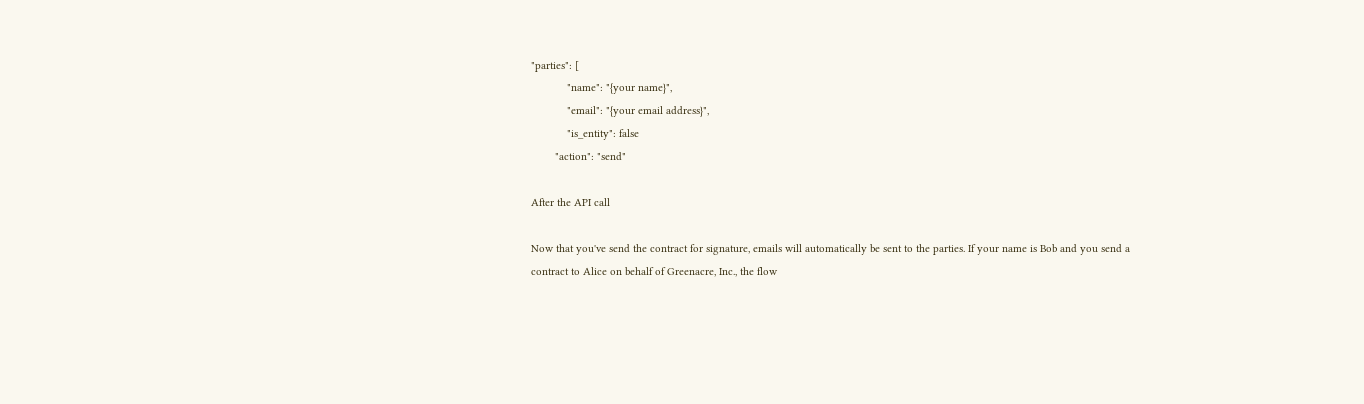"parties": [
            "name": "{your name}",
            "email": "{your email address}",
            "is_entity": false
        "action": "send"

After the API call

Now that you've send the contract for signature, emails will automatically be sent to the parties. If your name is Bob and you send a contract to Alice on behalf of Greenacre, Inc., the flow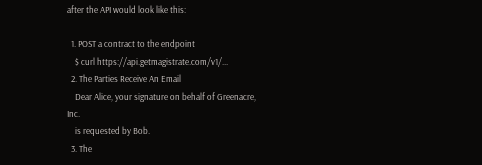after the API would look like this:

  1. POST a contract to the endpoint
    $ curl https://api.getmagistrate.com/v1/...
  2. The Parties Receive An Email
    Dear Alice, your signature on behalf of Greenacre, Inc.
    is requested by Bob.
  3. The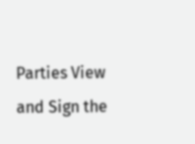Parties View and Sign the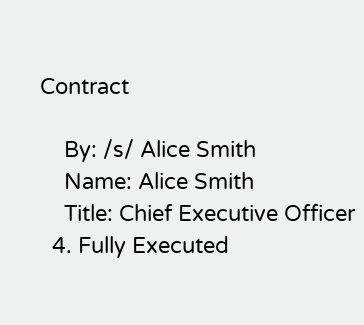Contract

    By: /s/ Alice Smith
    Name: Alice Smith
    Title: Chief Executive Officer
  4. Fully Executed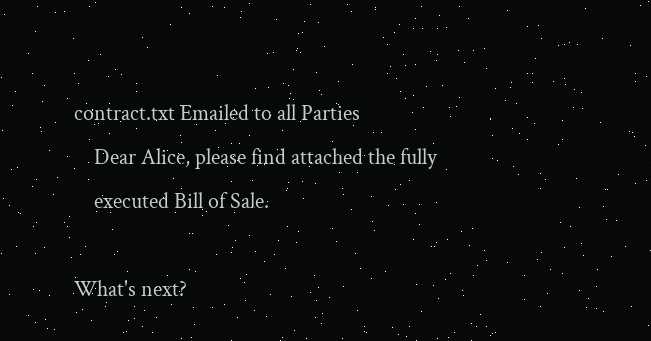contract.txt Emailed to all Parties
    Dear Alice, please find attached the fully
    executed Bill of Sale.

What's next?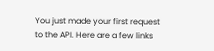You just made your first request to the API. Here are a few links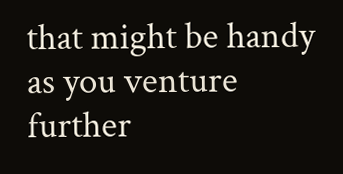that might be handy as you venture further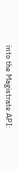into the Magistrate API: